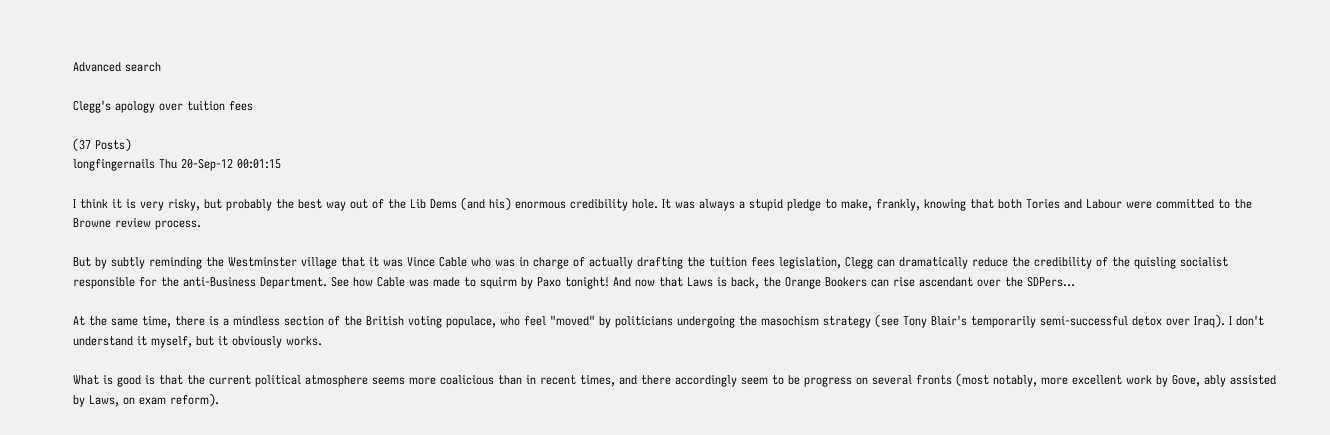Advanced search

Clegg's apology over tuition fees

(37 Posts)
longfingernails Thu 20-Sep-12 00:01:15

I think it is very risky, but probably the best way out of the Lib Dems (and his) enormous credibility hole. It was always a stupid pledge to make, frankly, knowing that both Tories and Labour were committed to the Browne review process.

But by subtly reminding the Westminster village that it was Vince Cable who was in charge of actually drafting the tuition fees legislation, Clegg can dramatically reduce the credibility of the quisling socialist responsible for the anti-Business Department. See how Cable was made to squirm by Paxo tonight! And now that Laws is back, the Orange Bookers can rise ascendant over the SDPers...

At the same time, there is a mindless section of the British voting populace, who feel "moved" by politicians undergoing the masochism strategy (see Tony Blair's temporarily semi-successful detox over Iraq). I don't understand it myself, but it obviously works.

What is good is that the current political atmosphere seems more coalicious than in recent times, and there accordingly seem to be progress on several fronts (most notably, more excellent work by Gove, ably assisted by Laws, on exam reform).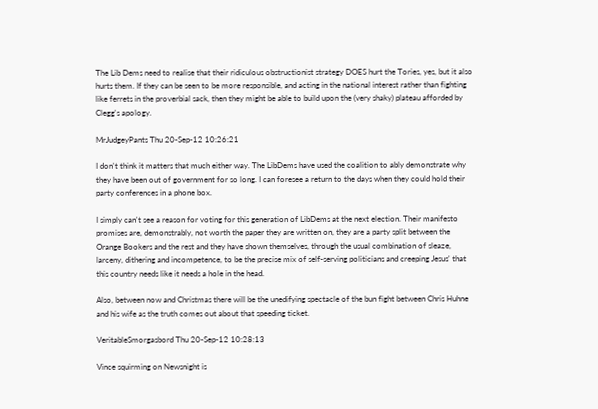The Lib Dems need to realise that their ridiculous obstructionist strategy DOES hurt the Tories, yes, but it also hurts them. If they can be seen to be more responsible, and acting in the national interest rather than fighting like ferrets in the proverbial sack, then they might be able to build upon the (very shaky) plateau afforded by Clegg's apology.

MrJudgeyPants Thu 20-Sep-12 10:26:21

I don't think it matters that much either way. The LibDems have used the coalition to ably demonstrate why they have been out of government for so long. I can foresee a return to the days when they could hold their party conferences in a phone box.

I simply can't see a reason for voting for this generation of LibDems at the next election. Their manifesto promises are, demonstrably, not worth the paper they are written on, they are a party split between the Orange Bookers and the rest and they have shown themselves, through the usual combination of sleaze, larceny, dithering and incompetence, to be the precise mix of self-serving politicians and creeping Jesus' that this country needs like it needs a hole in the head.

Also, between now and Christmas there will be the unedifying spectacle of the bun fight between Chris Huhne and his wife as the truth comes out about that speeding ticket.

VeritableSmorgasbord Thu 20-Sep-12 10:28:13

Vince squirming on Newsnight is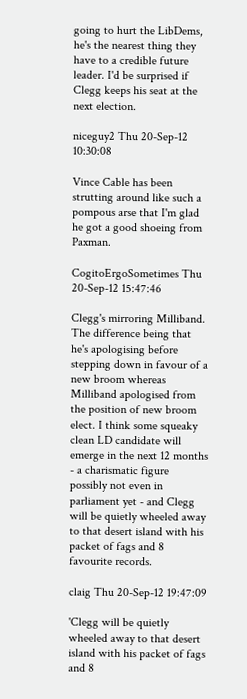going to hurt the LibDems, he's the nearest thing they have to a credible future leader. I'd be surprised if Clegg keeps his seat at the next election.

niceguy2 Thu 20-Sep-12 10:30:08

Vince Cable has been strutting around like such a pompous arse that I'm glad he got a good shoeing from Paxman.

CogitoErgoSometimes Thu 20-Sep-12 15:47:46

Clegg's mirroring Milliband. The difference being that he's apologising before stepping down in favour of a new broom whereas Milliband apologised from the position of new broom elect. I think some squeaky clean LD candidate will emerge in the next 12 months - a charismatic figure possibly not even in parliament yet - and Clegg will be quietly wheeled away to that desert island with his packet of fags and 8 favourite records.

claig Thu 20-Sep-12 19:47:09

'Clegg will be quietly wheeled away to that desert island with his packet of fags and 8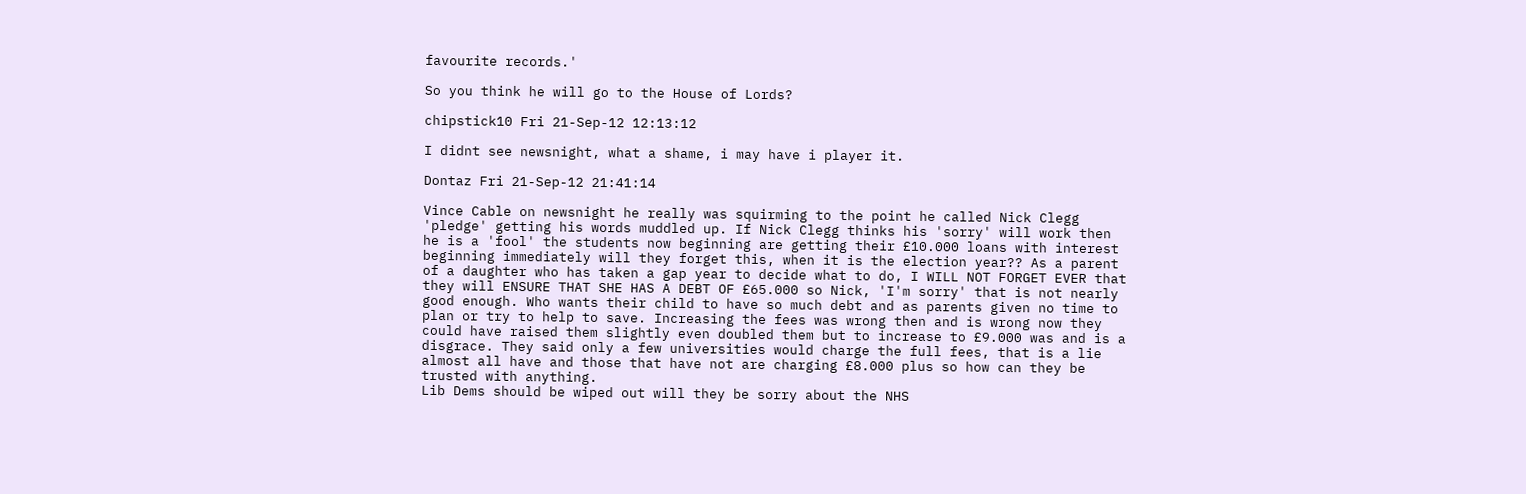favourite records.'

So you think he will go to the House of Lords?

chipstick10 Fri 21-Sep-12 12:13:12

I didnt see newsnight, what a shame, i may have i player it.

Dontaz Fri 21-Sep-12 21:41:14

Vince Cable on newsnight he really was squirming to the point he called Nick Clegg 'pledge' getting his words muddled up. If Nick Clegg thinks his 'sorry' will work then he is a 'fool' the students now beginning are getting their £10.000 loans with interest beginning immediately will they forget this, when it is the election year?? As a parent of a daughter who has taken a gap year to decide what to do, I WILL NOT FORGET EVER that they will ENSURE THAT SHE HAS A DEBT OF £65.000 so Nick, 'I'm sorry' that is not nearly good enough. Who wants their child to have so much debt and as parents given no time to plan or try to help to save. Increasing the fees was wrong then and is wrong now they could have raised them slightly even doubled them but to increase to £9.000 was and is a disgrace. They said only a few universities would charge the full fees, that is a lie almost all have and those that have not are charging £8.000 plus so how can they be trusted with anything.
Lib Dems should be wiped out will they be sorry about the NHS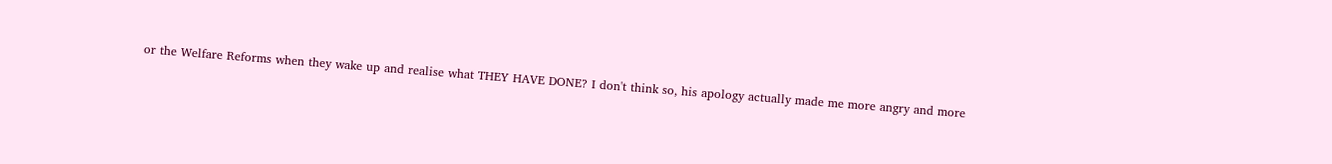or the Welfare Reforms when they wake up and realise what THEY HAVE DONE? I don't think so, his apology actually made me more angry and more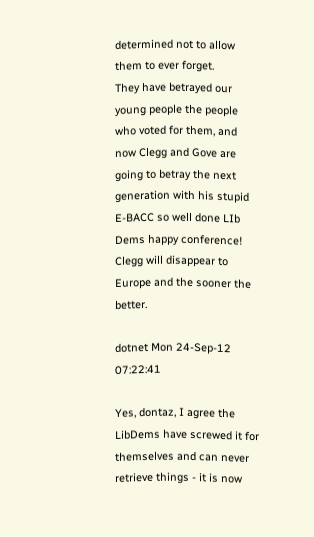determined not to allow them to ever forget.
They have betrayed our young people the people who voted for them, and now Clegg and Gove are going to betray the next generation with his stupid E-BACC so well done LIb Dems happy conference!
Clegg will disappear to Europe and the sooner the better.

dotnet Mon 24-Sep-12 07:22:41

Yes, dontaz, I agree the LibDems have screwed it for themselves and can never retrieve things - it is now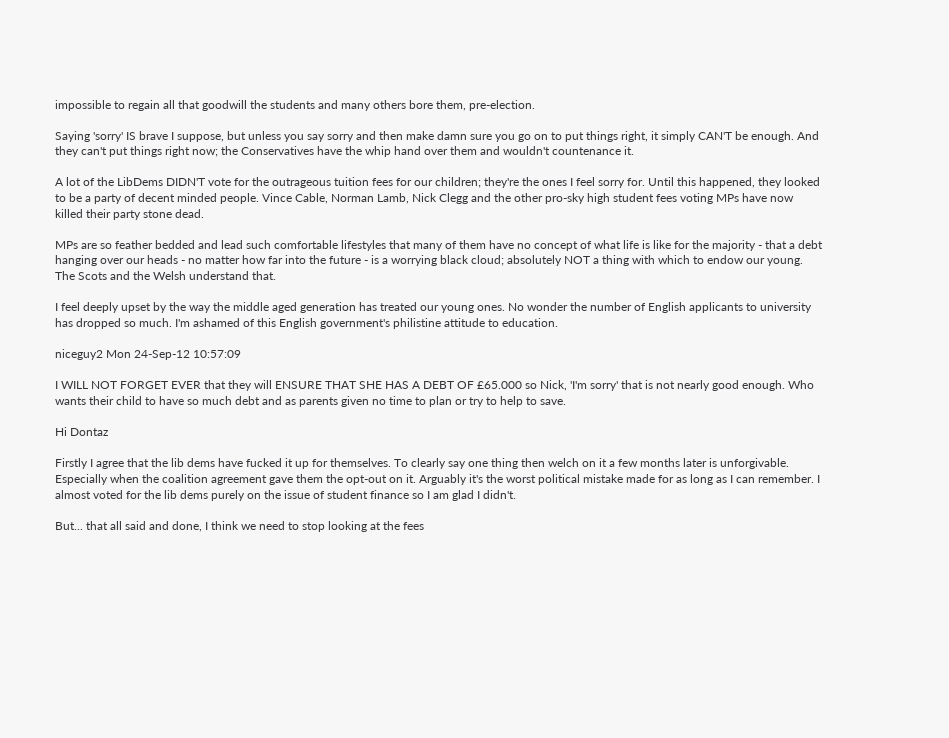impossible to regain all that goodwill the students and many others bore them, pre-election.

Saying 'sorry' IS brave I suppose, but unless you say sorry and then make damn sure you go on to put things right, it simply CAN'T be enough. And they can't put things right now; the Conservatives have the whip hand over them and wouldn't countenance it.

A lot of the LibDems DIDN'T vote for the outrageous tuition fees for our children; they're the ones I feel sorry for. Until this happened, they looked to be a party of decent minded people. Vince Cable, Norman Lamb, Nick Clegg and the other pro-sky high student fees voting MPs have now killed their party stone dead.

MPs are so feather bedded and lead such comfortable lifestyles that many of them have no concept of what life is like for the majority - that a debt hanging over our heads - no matter how far into the future - is a worrying black cloud; absolutely NOT a thing with which to endow our young. The Scots and the Welsh understand that.

I feel deeply upset by the way the middle aged generation has treated our young ones. No wonder the number of English applicants to university has dropped so much. I'm ashamed of this English government's philistine attitude to education.

niceguy2 Mon 24-Sep-12 10:57:09

I WILL NOT FORGET EVER that they will ENSURE THAT SHE HAS A DEBT OF £65.000 so Nick, 'I'm sorry' that is not nearly good enough. Who wants their child to have so much debt and as parents given no time to plan or try to help to save.

Hi Dontaz

Firstly I agree that the lib dems have fucked it up for themselves. To clearly say one thing then welch on it a few months later is unforgivable. Especially when the coalition agreement gave them the opt-out on it. Arguably it's the worst political mistake made for as long as I can remember. I almost voted for the lib dems purely on the issue of student finance so I am glad I didn't.

But... that all said and done, I think we need to stop looking at the fees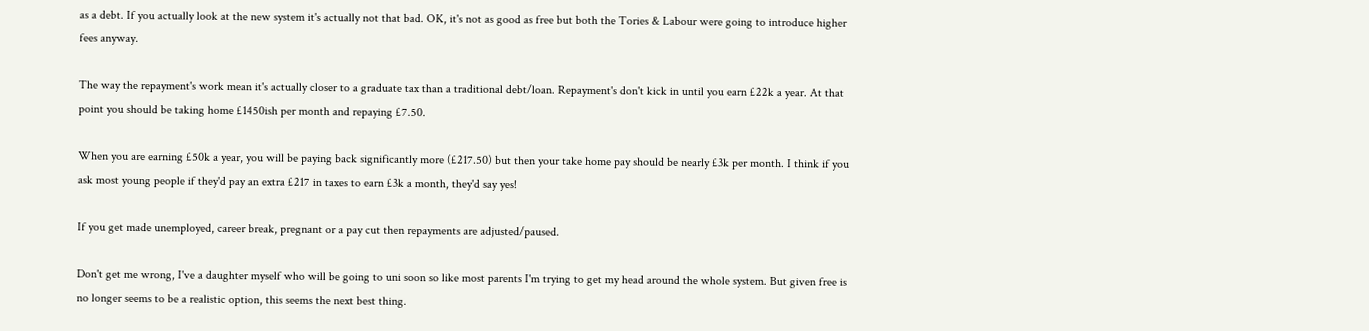as a debt. If you actually look at the new system it's actually not that bad. OK, it's not as good as free but both the Tories & Labour were going to introduce higher fees anyway.

The way the repayment's work mean it's actually closer to a graduate tax than a traditional debt/loan. Repayment's don't kick in until you earn £22k a year. At that point you should be taking home £1450ish per month and repaying £7.50.

When you are earning £50k a year, you will be paying back significantly more (£217.50) but then your take home pay should be nearly £3k per month. I think if you ask most young people if they'd pay an extra £217 in taxes to earn £3k a month, they'd say yes!

If you get made unemployed, career break, pregnant or a pay cut then repayments are adjusted/paused.

Don't get me wrong, I've a daughter myself who will be going to uni soon so like most parents I'm trying to get my head around the whole system. But given free is no longer seems to be a realistic option, this seems the next best thing.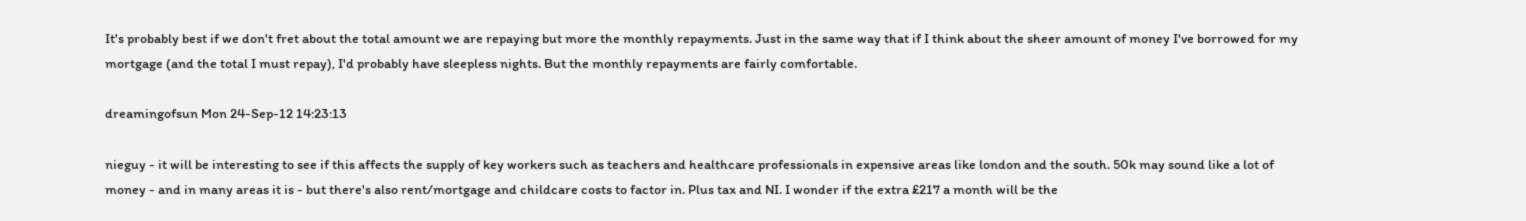It's probably best if we don't fret about the total amount we are repaying but more the monthly repayments. Just in the same way that if I think about the sheer amount of money I've borrowed for my mortgage (and the total I must repay), I'd probably have sleepless nights. But the monthly repayments are fairly comfortable.

dreamingofsun Mon 24-Sep-12 14:23:13

nieguy - it will be interesting to see if this affects the supply of key workers such as teachers and healthcare professionals in expensive areas like london and the south. 50k may sound like a lot of money - and in many areas it is - but there's also rent/mortgage and childcare costs to factor in. Plus tax and NI. I wonder if the extra £217 a month will be the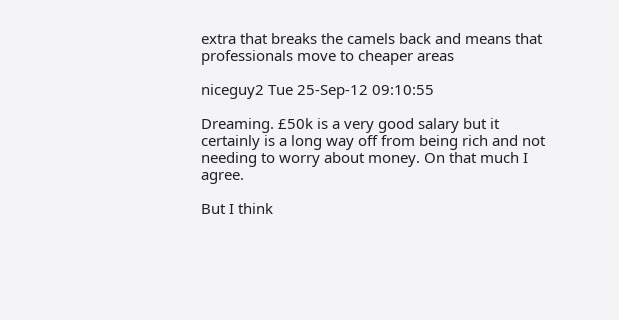extra that breaks the camels back and means that professionals move to cheaper areas

niceguy2 Tue 25-Sep-12 09:10:55

Dreaming. £50k is a very good salary but it certainly is a long way off from being rich and not needing to worry about money. On that much I agree.

But I think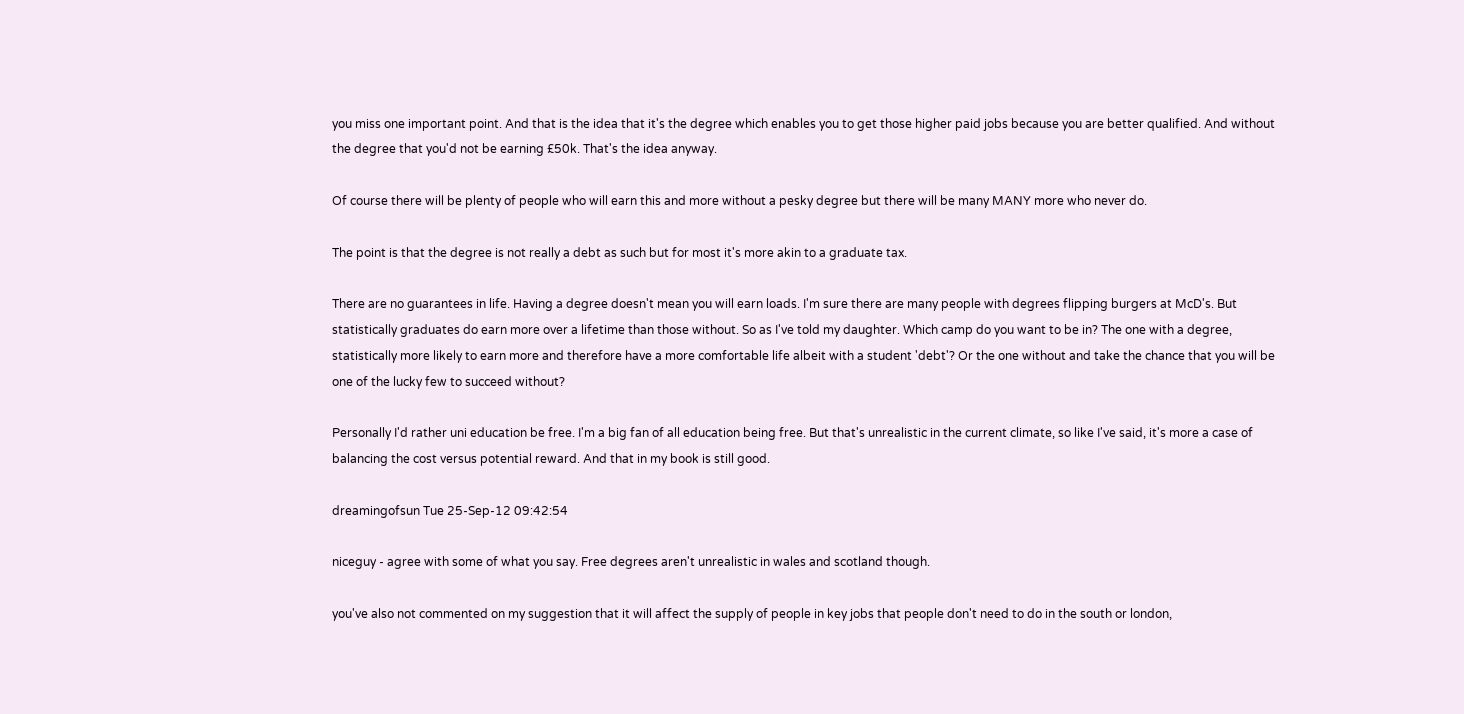you miss one important point. And that is the idea that it's the degree which enables you to get those higher paid jobs because you are better qualified. And without the degree that you'd not be earning £50k. That's the idea anyway.

Of course there will be plenty of people who will earn this and more without a pesky degree but there will be many MANY more who never do.

The point is that the degree is not really a debt as such but for most it's more akin to a graduate tax.

There are no guarantees in life. Having a degree doesn't mean you will earn loads. I'm sure there are many people with degrees flipping burgers at McD's. But statistically graduates do earn more over a lifetime than those without. So as I've told my daughter. Which camp do you want to be in? The one with a degree, statistically more likely to earn more and therefore have a more comfortable life albeit with a student 'debt'? Or the one without and take the chance that you will be one of the lucky few to succeed without?

Personally I'd rather uni education be free. I'm a big fan of all education being free. But that's unrealistic in the current climate, so like I've said, it's more a case of balancing the cost versus potential reward. And that in my book is still good.

dreamingofsun Tue 25-Sep-12 09:42:54

niceguy - agree with some of what you say. Free degrees aren't unrealistic in wales and scotland though.

you've also not commented on my suggestion that it will affect the supply of people in key jobs that people don't need to do in the south or london,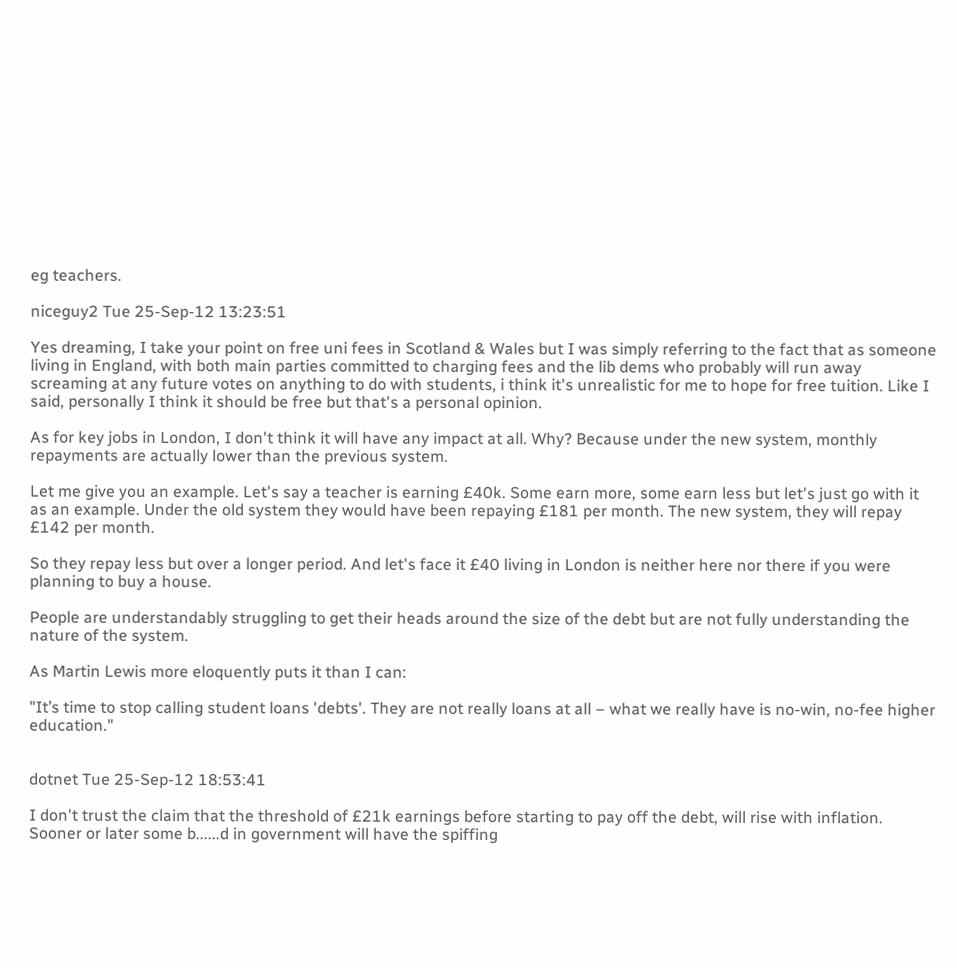eg teachers.

niceguy2 Tue 25-Sep-12 13:23:51

Yes dreaming, I take your point on free uni fees in Scotland & Wales but I was simply referring to the fact that as someone living in England, with both main parties committed to charging fees and the lib dems who probably will run away screaming at any future votes on anything to do with students, i think it's unrealistic for me to hope for free tuition. Like I said, personally I think it should be free but that's a personal opinion.

As for key jobs in London, I don't think it will have any impact at all. Why? Because under the new system, monthly repayments are actually lower than the previous system.

Let me give you an example. Let's say a teacher is earning £40k. Some earn more, some earn less but let's just go with it as an example. Under the old system they would have been repaying £181 per month. The new system, they will repay £142 per month.

So they repay less but over a longer period. And let's face it £40 living in London is neither here nor there if you were planning to buy a house.

People are understandably struggling to get their heads around the size of the debt but are not fully understanding the nature of the system.

As Martin Lewis more eloquently puts it than I can:

"It’s time to stop calling student loans 'debts'. They are not really loans at all – what we really have is no-win, no-fee higher education."


dotnet Tue 25-Sep-12 18:53:41

I don't trust the claim that the threshold of £21k earnings before starting to pay off the debt, will rise with inflation. Sooner or later some b......d in government will have the spiffing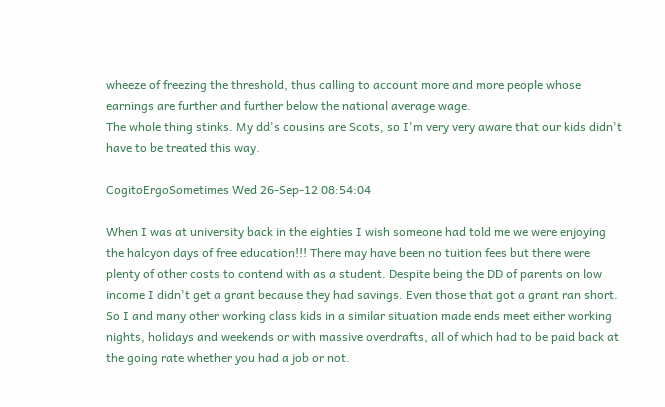wheeze of freezing the threshold, thus calling to account more and more people whose earnings are further and further below the national average wage.
The whole thing stinks. My dd's cousins are Scots, so I'm very very aware that our kids didn't have to be treated this way.

CogitoErgoSometimes Wed 26-Sep-12 08:54:04

When I was at university back in the eighties I wish someone had told me we were enjoying the halcyon days of free education!!! There may have been no tuition fees but there were plenty of other costs to contend with as a student. Despite being the DD of parents on low income I didn't get a grant because they had savings. Even those that got a grant ran short. So I and many other working class kids in a similar situation made ends meet either working nights, holidays and weekends or with massive overdrafts, all of which had to be paid back at the going rate whether you had a job or not.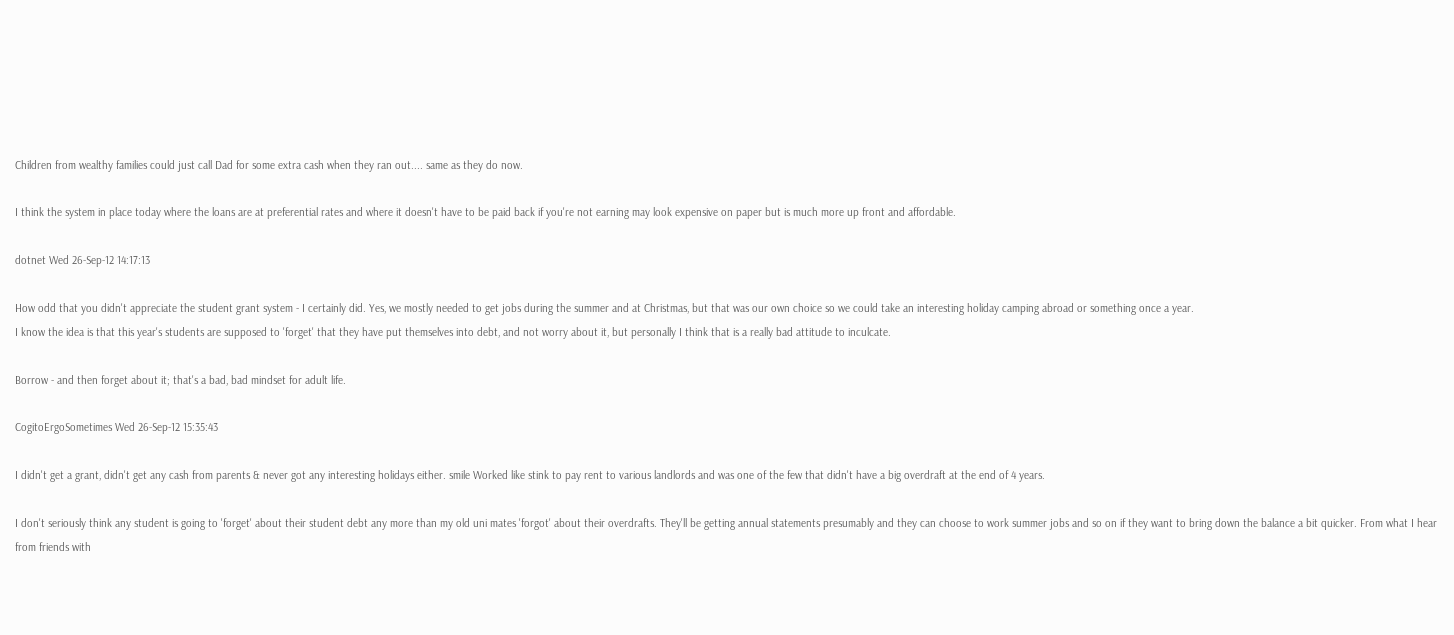Children from wealthy families could just call Dad for some extra cash when they ran out.... same as they do now.

I think the system in place today where the loans are at preferential rates and where it doesn't have to be paid back if you're not earning may look expensive on paper but is much more up front and affordable.

dotnet Wed 26-Sep-12 14:17:13

How odd that you didn't appreciate the student grant system - I certainly did. Yes, we mostly needed to get jobs during the summer and at Christmas, but that was our own choice so we could take an interesting holiday camping abroad or something once a year.
I know the idea is that this year's students are supposed to 'forget' that they have put themselves into debt, and not worry about it, but personally I think that is a really bad attitude to inculcate.

Borrow - and then forget about it; that's a bad, bad mindset for adult life.

CogitoErgoSometimes Wed 26-Sep-12 15:35:43

I didn't get a grant, didn't get any cash from parents & never got any interesting holidays either. smile Worked like stink to pay rent to various landlords and was one of the few that didn't have a big overdraft at the end of 4 years.

I don't seriously think any student is going to 'forget' about their student debt any more than my old uni mates 'forgot' about their overdrafts. They'll be getting annual statements presumably and they can choose to work summer jobs and so on if they want to bring down the balance a bit quicker. From what I hear from friends with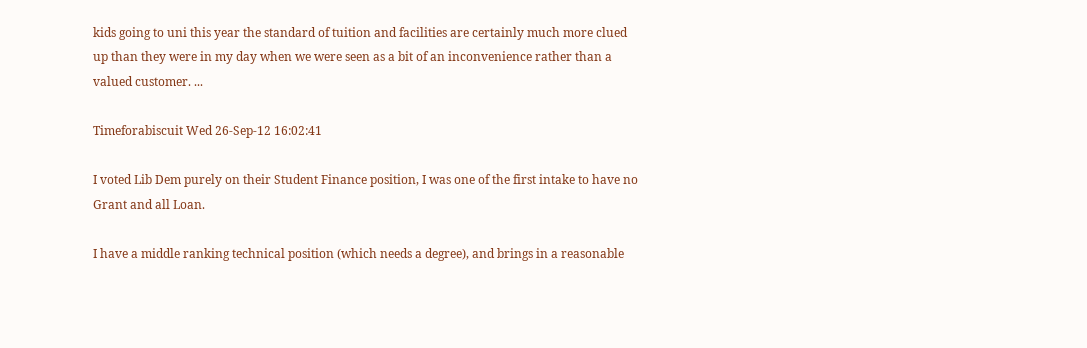kids going to uni this year the standard of tuition and facilities are certainly much more clued up than they were in my day when we were seen as a bit of an inconvenience rather than a valued customer. ...

Timeforabiscuit Wed 26-Sep-12 16:02:41

I voted Lib Dem purely on their Student Finance position, I was one of the first intake to have no Grant and all Loan.

I have a middle ranking technical position (which needs a degree), and brings in a reasonable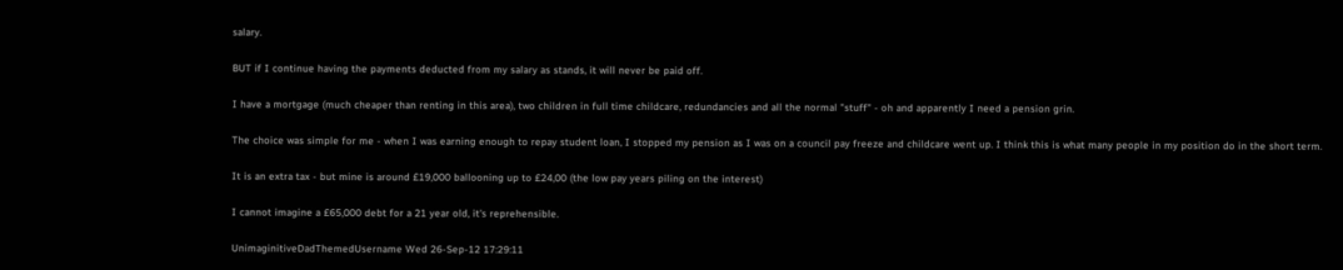salary.

BUT if I continue having the payments deducted from my salary as stands, it will never be paid off.

I have a mortgage (much cheaper than renting in this area), two children in full time childcare, redundancies and all the normal "stuff" - oh and apparently I need a pension grin.

The choice was simple for me - when I was earning enough to repay student loan, I stopped my pension as I was on a council pay freeze and childcare went up. I think this is what many people in my position do in the short term.

It is an extra tax - but mine is around £19,000 ballooning up to £24,00 (the low pay years piling on the interest)

I cannot imagine a £65,000 debt for a 21 year old, it's reprehensible.

UnimaginitiveDadThemedUsername Wed 26-Sep-12 17:29:11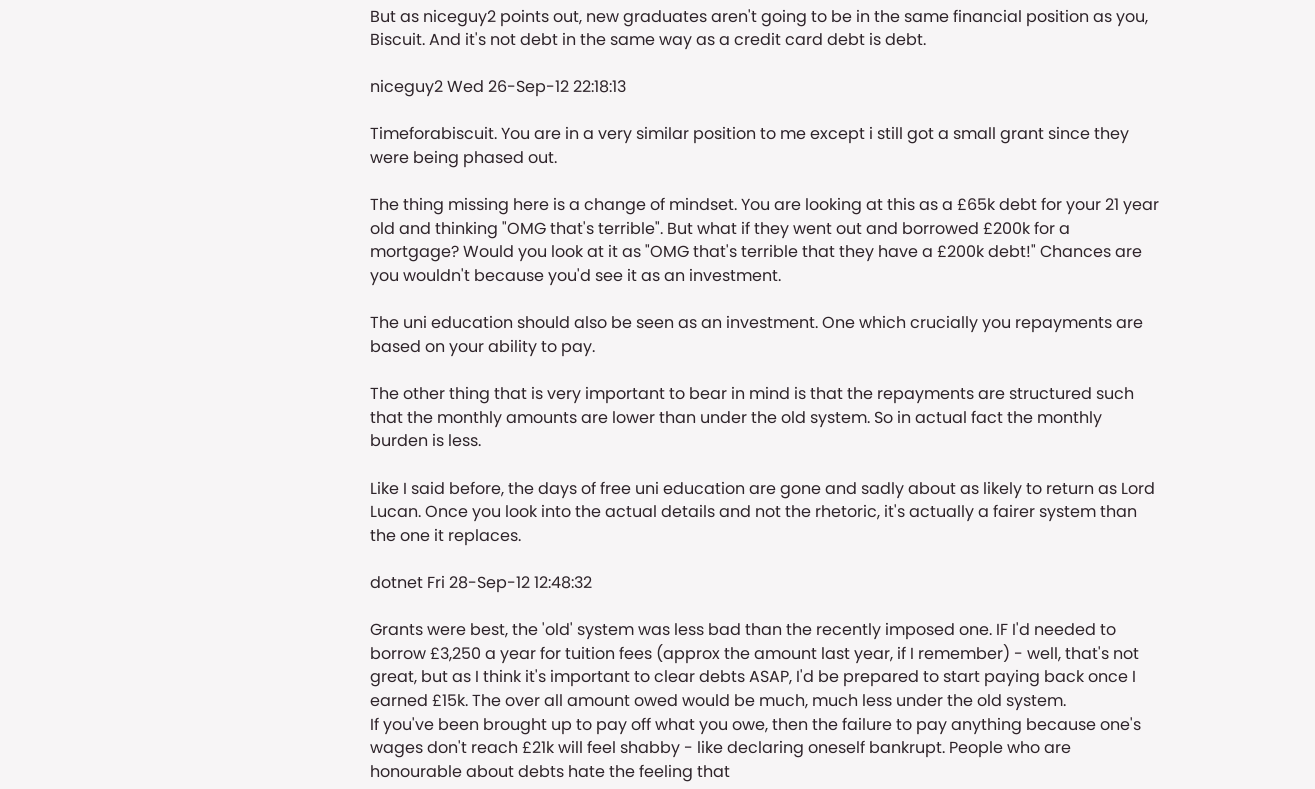But as niceguy2 points out, new graduates aren't going to be in the same financial position as you, Biscuit. And it's not debt in the same way as a credit card debt is debt.

niceguy2 Wed 26-Sep-12 22:18:13

Timeforabiscuit. You are in a very similar position to me except i still got a small grant since they were being phased out.

The thing missing here is a change of mindset. You are looking at this as a £65k debt for your 21 year old and thinking "OMG that's terrible". But what if they went out and borrowed £200k for a mortgage? Would you look at it as "OMG that's terrible that they have a £200k debt!" Chances are you wouldn't because you'd see it as an investment.

The uni education should also be seen as an investment. One which crucially you repayments are based on your ability to pay.

The other thing that is very important to bear in mind is that the repayments are structured such that the monthly amounts are lower than under the old system. So in actual fact the monthly burden is less.

Like I said before, the days of free uni education are gone and sadly about as likely to return as Lord Lucan. Once you look into the actual details and not the rhetoric, it's actually a fairer system than the one it replaces.

dotnet Fri 28-Sep-12 12:48:32

Grants were best, the 'old' system was less bad than the recently imposed one. IF I'd needed to borrow £3,250 a year for tuition fees (approx the amount last year, if I remember) - well, that's not great, but as I think it's important to clear debts ASAP, I'd be prepared to start paying back once I earned £15k. The over all amount owed would be much, much less under the old system.
If you've been brought up to pay off what you owe, then the failure to pay anything because one's wages don't reach £21k will feel shabby - like declaring oneself bankrupt. People who are honourable about debts hate the feeling that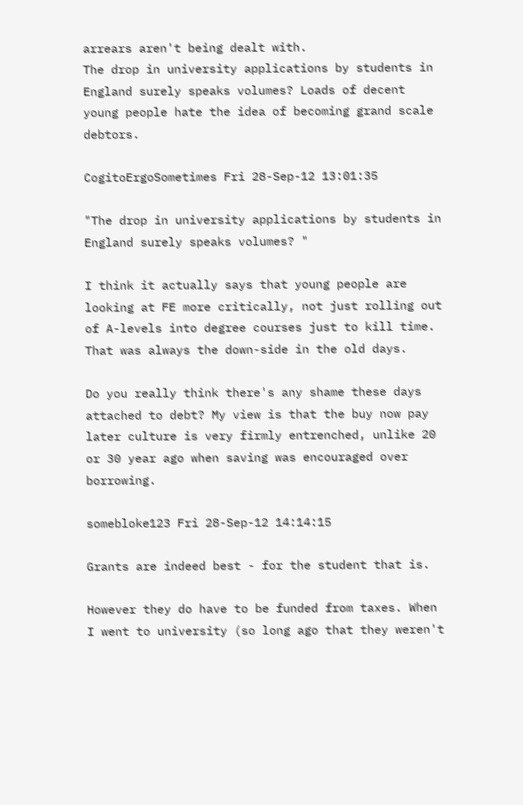arrears aren't being dealt with.
The drop in university applications by students in England surely speaks volumes? Loads of decent young people hate the idea of becoming grand scale debtors.

CogitoErgoSometimes Fri 28-Sep-12 13:01:35

"The drop in university applications by students in England surely speaks volumes? "

I think it actually says that young people are looking at FE more critically, not just rolling out of A-levels into degree courses just to kill time. That was always the down-side in the old days.

Do you really think there's any shame these days attached to debt? My view is that the buy now pay later culture is very firmly entrenched, unlike 20 or 30 year ago when saving was encouraged over borrowing.

somebloke123 Fri 28-Sep-12 14:14:15

Grants are indeed best - for the student that is.

However they do have to be funded from taxes. When I went to university (so long ago that they weren't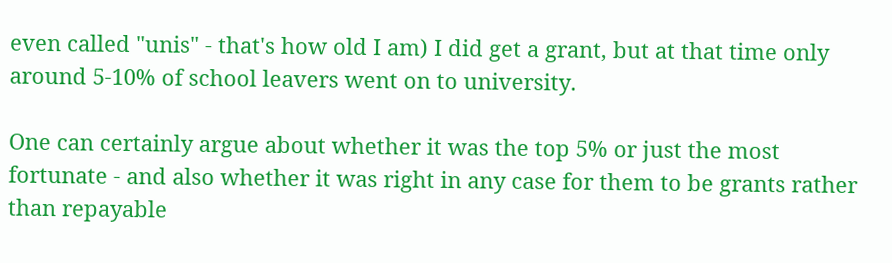even called "unis" - that's how old I am) I did get a grant, but at that time only around 5-10% of school leavers went on to university.

One can certainly argue about whether it was the top 5% or just the most fortunate - and also whether it was right in any case for them to be grants rather than repayable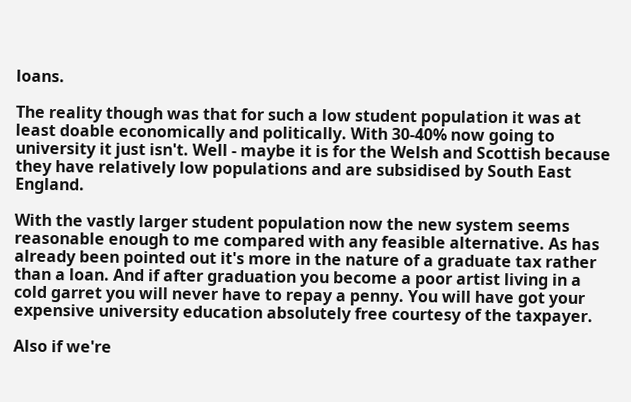loans.

The reality though was that for such a low student population it was at least doable economically and politically. With 30-40% now going to university it just isn't. Well - maybe it is for the Welsh and Scottish because they have relatively low populations and are subsidised by South East England.

With the vastly larger student population now the new system seems reasonable enough to me compared with any feasible alternative. As has already been pointed out it's more in the nature of a graduate tax rather than a loan. And if after graduation you become a poor artist living in a cold garret you will never have to repay a penny. You will have got your expensive university education absolutely free courtesy of the taxpayer.

Also if we're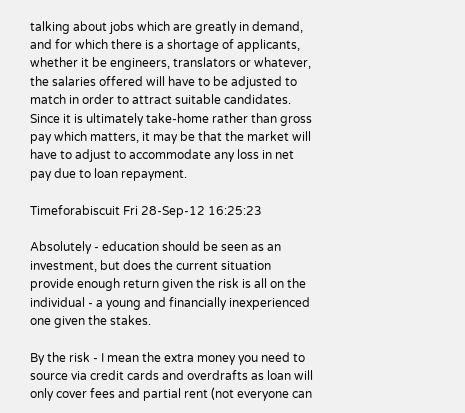talking about jobs which are greatly in demand, and for which there is a shortage of applicants, whether it be engineers, translators or whatever, the salaries offered will have to be adjusted to match in order to attract suitable candidates. Since it is ultimately take-home rather than gross pay which matters, it may be that the market will have to adjust to accommodate any loss in net pay due to loan repayment.

Timeforabiscuit Fri 28-Sep-12 16:25:23

Absolutely - education should be seen as an investment, but does the current situation provide enough return given the risk is all on the individual - a young and financially inexperienced one given the stakes.

By the risk - I mean the extra money you need to source via credit cards and overdrafts as loan will only cover fees and partial rent (not everyone can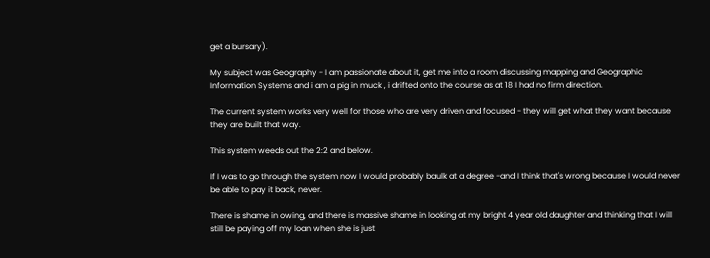get a bursary).

My subject was Geography - I am passionate about it, get me into a room discussing mapping and Geographic Information Systems and i am a pig in muck , i drifted onto the course as at 18 I had no firm direction.

The current system works very well for those who are very driven and focused - they will get what they want because they are built that way.

This system weeds out the 2:2 and below.

If I was to go through the system now I would probably baulk at a degree -and I think that's wrong because I would never be able to pay it back, never.

There is shame in owing, and there is massive shame in looking at my bright 4 year old daughter and thinking that I will still be paying off my loan when she is just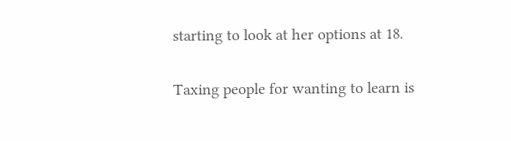starting to look at her options at 18.

Taxing people for wanting to learn is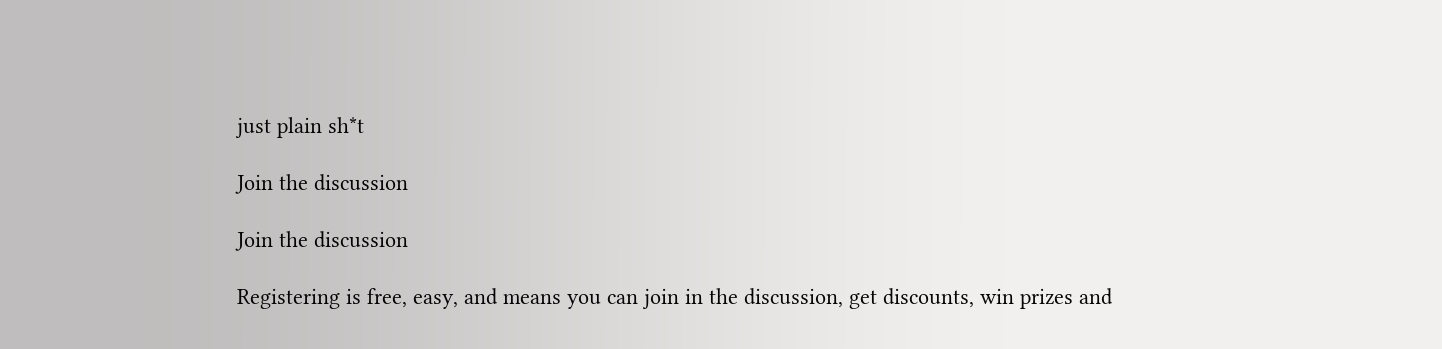just plain sh*t

Join the discussion

Join the discussion

Registering is free, easy, and means you can join in the discussion, get discounts, win prizes and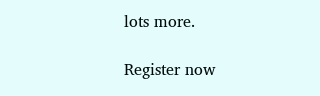lots more.

Register now